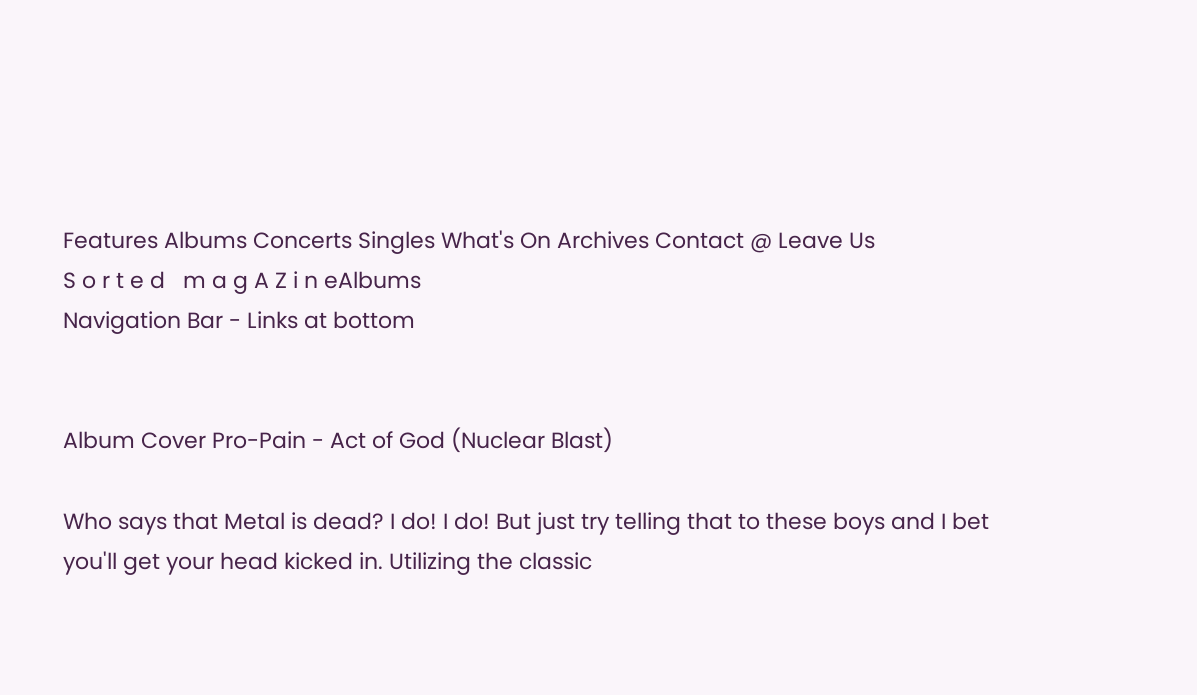Features Albums Concerts Singles What's On Archives Contact @ Leave Us
S o r t e d   m a g A Z i n eAlbums
Navigation Bar - Links at bottom


Album Cover Pro-Pain - Act of God (Nuclear Blast)

Who says that Metal is dead? I do! I do! But just try telling that to these boys and I bet you'll get your head kicked in. Utilizing the classic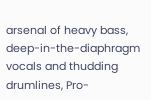arsenal of heavy bass, deep-in-the-diaphragm vocals and thudding drumlines, Pro-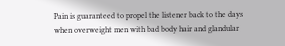Pain is guaranteed to propel the listener back to the days when overweight men with bad body hair and glandular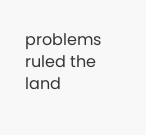problems ruled the land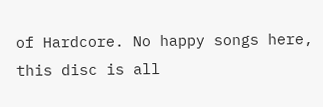of Hardcore. No happy songs here, this disc is all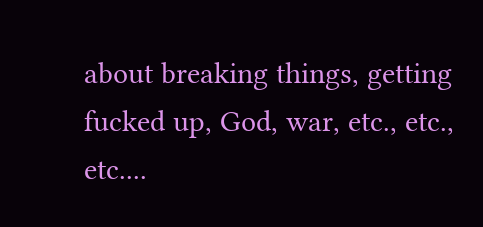about breaking things, getting fucked up, God, war, etc., etc., etc....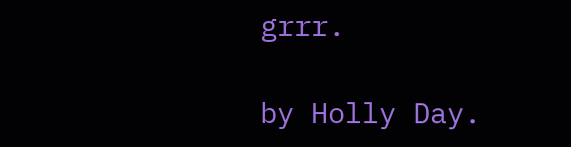grrr.

by Holly Day.